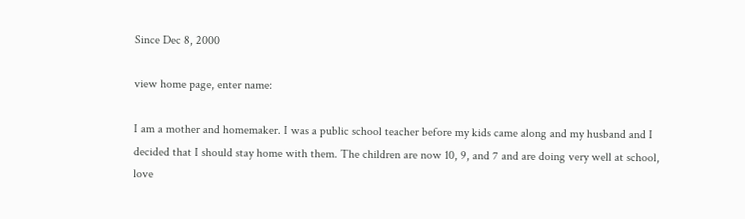Since Dec 8, 2000

view home page, enter name:

I am a mother and homemaker. I was a public school teacher before my kids came along and my husband and I decided that I should stay home with them. The children are now 10, 9, and 7 and are doing very well at school, love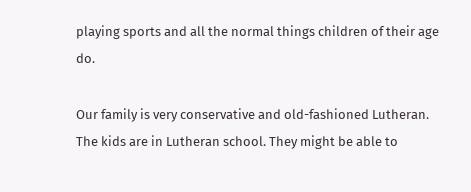playing sports and all the normal things children of their age do.

Our family is very conservative and old-fashioned Lutheran. The kids are in Lutheran school. They might be able to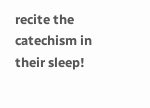recite the catechism in their sleep!